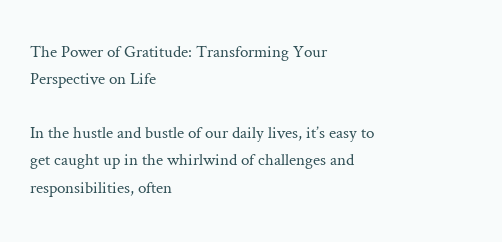The Power of Gratitude: Transforming Your Perspective on Life

In the hustle and bustle of our daily lives, it’s easy to get caught up in the whirlwind of challenges and responsibilities, often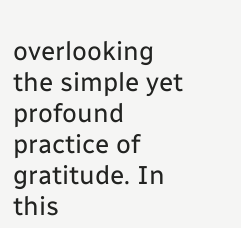overlooking the simple yet profound practice of gratitude. In this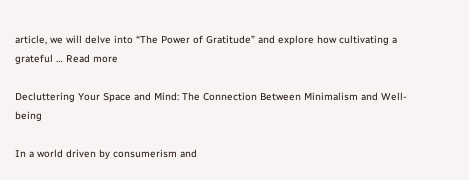article, we will delve into “The Power of Gratitude” and explore how cultivating a grateful … Read more

Decluttering Your Space and Mind: The Connection Between Minimalism and Well-being

In a world driven by consumerism and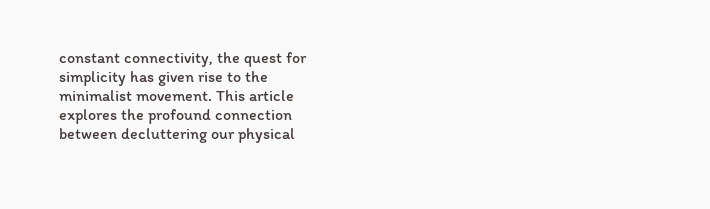constant connectivity, the quest for simplicity has given rise to the minimalist movement. This article explores the profound connection between decluttering our physical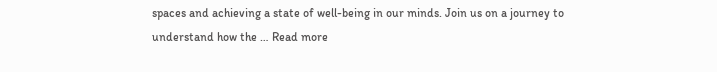spaces and achieving a state of well-being in our minds. Join us on a journey to understand how the … Read more